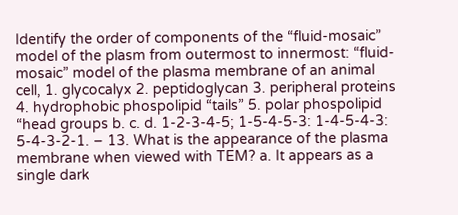Identify the order of components of the “fluid-mosaic” model of the plasm from outermost to innermost: “fluid-mosaic” model of the plasma membrane of an animal cell, 1. glycocalyx 2. peptidoglycan 3. peripheral proteins 4. hydrophobic phospolipid “tails” 5. polar phospolipid “head groups b. c. d. 1-2-3-4-5; 1-5-4-5-3: 1-4-5-4-3: 5-4-3-2-1. – 13. What is the appearance of the plasma membrane when viewed with TEM? a. It appears as a single dark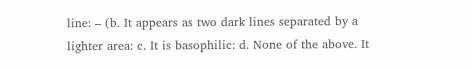line: – (b. It appears as two dark lines separated by a lighter area: c. It is basophilic: d. None of the above. It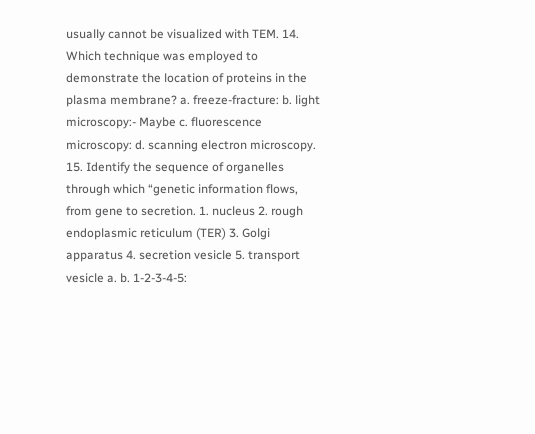usually cannot be visualized with TEM. 14. Which technique was employed to demonstrate the location of proteins in the plasma membrane? a. freeze-fracture: b. light microscopy:- Maybe c. fluorescence microscopy: d. scanning electron microscopy. 15. Identify the sequence of organelles through which “genetic information flows, from gene to secretion. 1. nucleus 2. rough endoplasmic reticulum (TER) 3. Golgi apparatus 4. secretion vesicle 5. transport vesicle a. b. 1-2-3-4-5: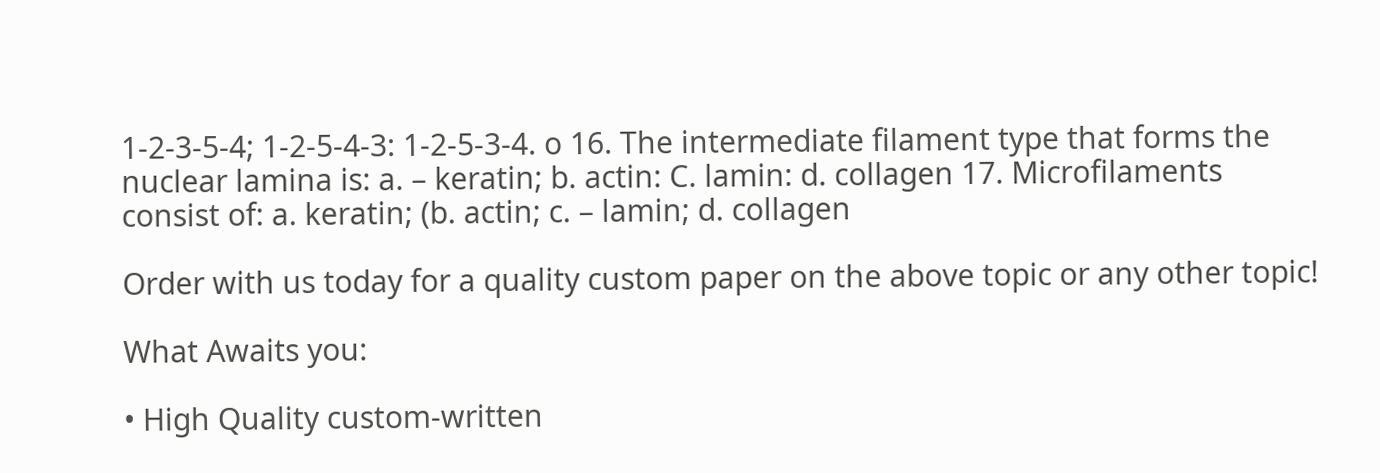1-2-3-5-4; 1-2-5-4-3: 1-2-5-3-4. o 16. The intermediate filament type that forms the nuclear lamina is: a. – keratin; b. actin: C. lamin: d. collagen 17. Microfilaments consist of: a. keratin; (b. actin; c. – lamin; d. collagen

Order with us today for a quality custom paper on the above topic or any other topic!

What Awaits you:

• High Quality custom-written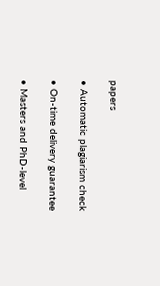papers

• Automatic plagiarism check

• On-time delivery guarantee

• Masters and PhD-level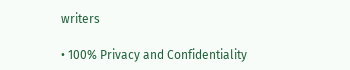writers

• 100% Privacy and Confidentiality